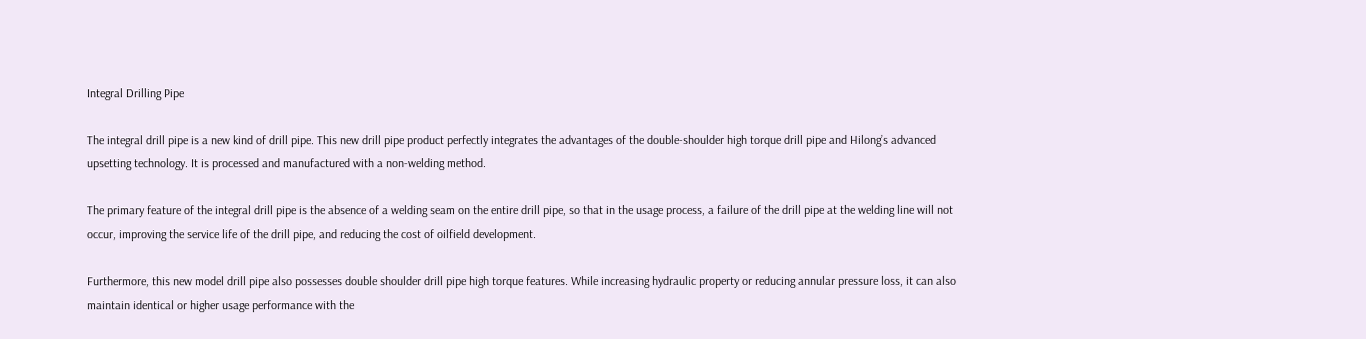Integral Drilling Pipe

The integral drill pipe is a new kind of drill pipe. This new drill pipe product perfectly integrates the advantages of the double-shoulder high torque drill pipe and Hilong’s advanced upsetting technology. It is processed and manufactured with a non-welding method.

The primary feature of the integral drill pipe is the absence of a welding seam on the entire drill pipe, so that in the usage process, a failure of the drill pipe at the welding line will not occur, improving the service life of the drill pipe, and reducing the cost of oilfield development.

Furthermore, this new model drill pipe also possesses double shoulder drill pipe high torque features. While increasing hydraulic property or reducing annular pressure loss, it can also maintain identical or higher usage performance with the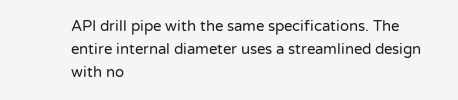API drill pipe with the same specifications. The entire internal diameter uses a streamlined design with no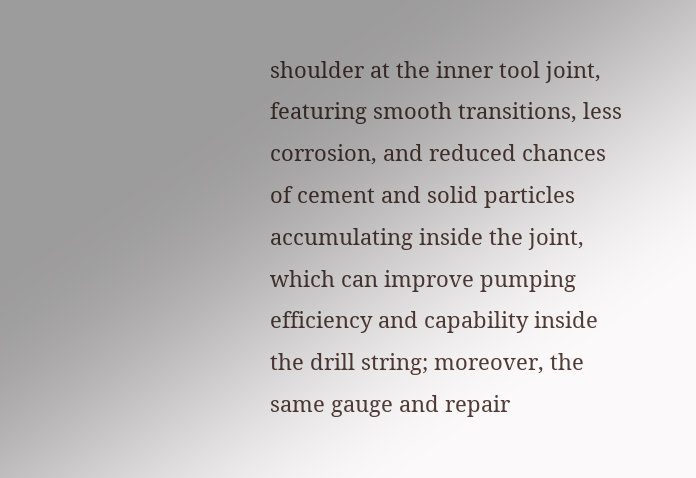shoulder at the inner tool joint, featuring smooth transitions, less corrosion, and reduced chances of cement and solid particles accumulating inside the joint, which can improve pumping efficiency and capability inside the drill string; moreover, the same gauge and repair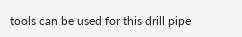tools can be used for this drill pipe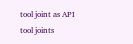tool joint as API tool joints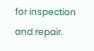for inspection and repair.